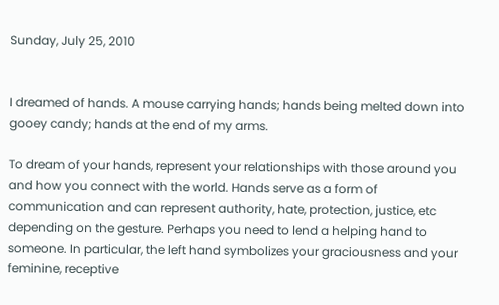Sunday, July 25, 2010


I dreamed of hands. A mouse carrying hands; hands being melted down into gooey candy; hands at the end of my arms.

To dream of your hands, represent your relationships with those around you and how you connect with the world. Hands serve as a form of communication and can represent authority, hate, protection, justice, etc depending on the gesture. Perhaps you need to lend a helping hand to someone. In particular, the left hand symbolizes your graciousness and your feminine, receptive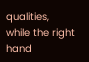qualities, while the right hand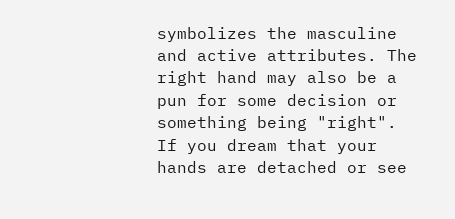symbolizes the masculine and active attributes. The right hand may also be a pun for some decision or something being "right". If you dream that your hands are detached or see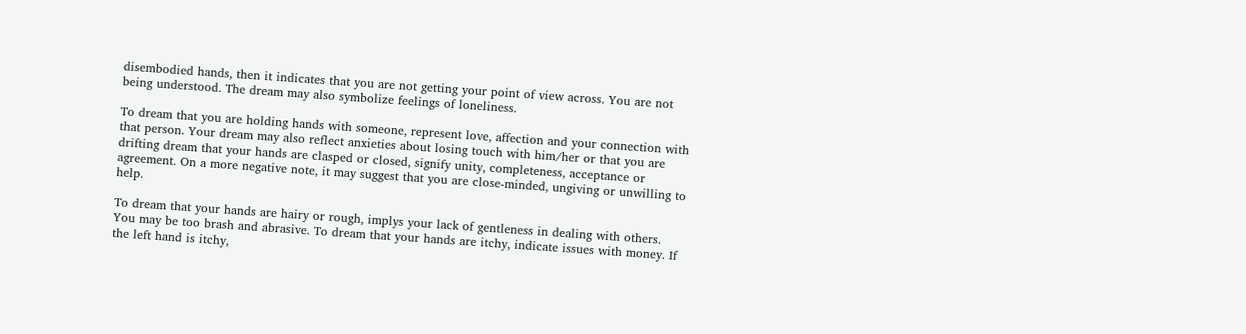disembodied hands, then it indicates that you are not getting your point of view across. You are not being understood. The dream may also symbolize feelings of loneliness.

To dream that you are holding hands with someone, represent love, affection and your connection with that person. Your dream may also reflect anxieties about losing touch with him/her or that you are drifting dream that your hands are clasped or closed, signify unity, completeness, acceptance or agreement. On a more negative note, it may suggest that you are close-minded, ungiving or unwilling to help.

To dream that your hands are hairy or rough, implys your lack of gentleness in dealing with others. You may be too brash and abrasive. To dream that your hands are itchy, indicate issues with money. If the left hand is itchy,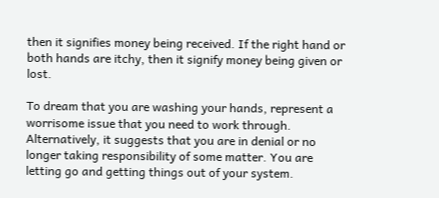then it signifies money being received. If the right hand or both hands are itchy, then it signify money being given or lost.

To dream that you are washing your hands, represent a worrisome issue that you need to work through. Alternatively, it suggests that you are in denial or no longer taking responsibility of some matter. You are letting go and getting things out of your system.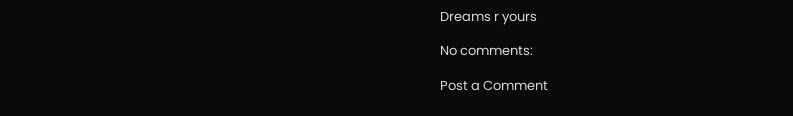Dreams r yours

No comments:

Post a Comment